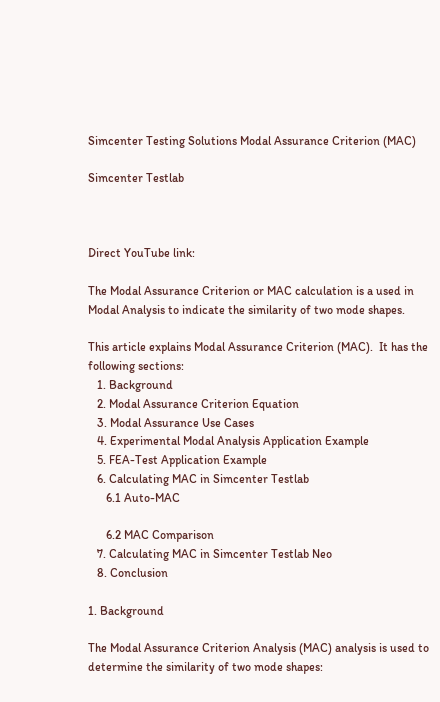Simcenter Testing Solutions Modal Assurance Criterion (MAC)

Simcenter Testlab



Direct YouTube link:

The Modal Assurance Criterion or MAC calculation is a used in Modal Analysis to indicate the similarity of two mode shapes.

This article explains Modal Assurance Criterion (MAC).  It has the following sections:
   1. Background
   2. Modal Assurance Criterion Equation
   3. Modal Assurance Use Cases
   4. Experimental Modal Analysis Application Example
   5. FEA-Test Application Example
   6. Calculating MAC in Simcenter Testlab
      6.1 Auto-MAC

      6.2 MAC Comparison
   7. Calculating MAC in Simcenter Testlab Neo
   8. Conclusion

1. Background

The Modal Assurance Criterion Analysis (MAC) analysis is used to determine the similarity of two mode shapes: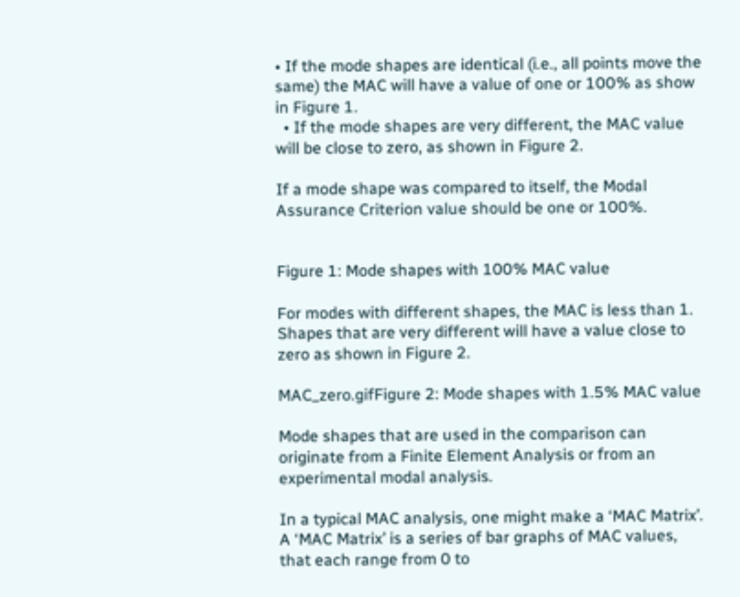• If the mode shapes are identical (i.e., all points move the same) the MAC will have a value of one or 100% as show in Figure 1.
  • If the mode shapes are very different, the MAC value will be close to zero, as shown in Figure 2.

If a mode shape was compared to itself, the Modal Assurance Criterion value should be one or 100%.


Figure 1: Mode shapes with 100% MAC value

For modes with different shapes, the MAC is less than 1. Shapes that are very different will have a value close to zero as shown in Figure 2.

MAC_zero.gifFigure 2: Mode shapes with 1.5% MAC value

Mode shapes that are used in the comparison can originate from a Finite Element Analysis or from an experimental modal analysis.

In a typical MAC analysis, one might make a ‘MAC Matrix’. A ‘MAC Matrix’ is a series of bar graphs of MAC values, that each range from 0 to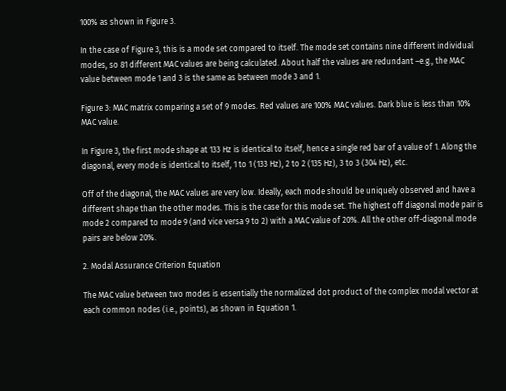100% as shown in Figure 3.

In the case of Figure 3, this is a mode set compared to itself. The mode set contains nine different individual modes, so 81 different MAC values are being calculated. About half the values are redundant –e.g., the MAC value between mode 1 and 3 is the same as between mode 3 and 1.

Figure 3: MAC matrix comparing a set of 9 modes. Red values are 100% MAC values. Dark blue is less than 10% MAC value.

In Figure 3, the first mode shape at 133 Hz is identical to itself, hence a single red bar of a value of 1. Along the diagonal, every mode is identical to itself, 1 to 1 (133 Hz), 2 to 2 (135 Hz), 3 to 3 (304 Hz), etc.

Off of the diagonal, the MAC values are very low. Ideally, each mode should be uniquely observed and have a different shape than the other modes. This is the case for this mode set. The highest off diagonal mode pair is mode 2 compared to mode 9 (and vice versa 9 to 2) with a MAC value of 20%. All the other off-diagonal mode pairs are below 20%.

2. Modal Assurance Criterion Equation

The MAC value between two modes is essentially the normalized dot product of the complex modal vector at each common nodes (i.e., points), as shown in Equation 1.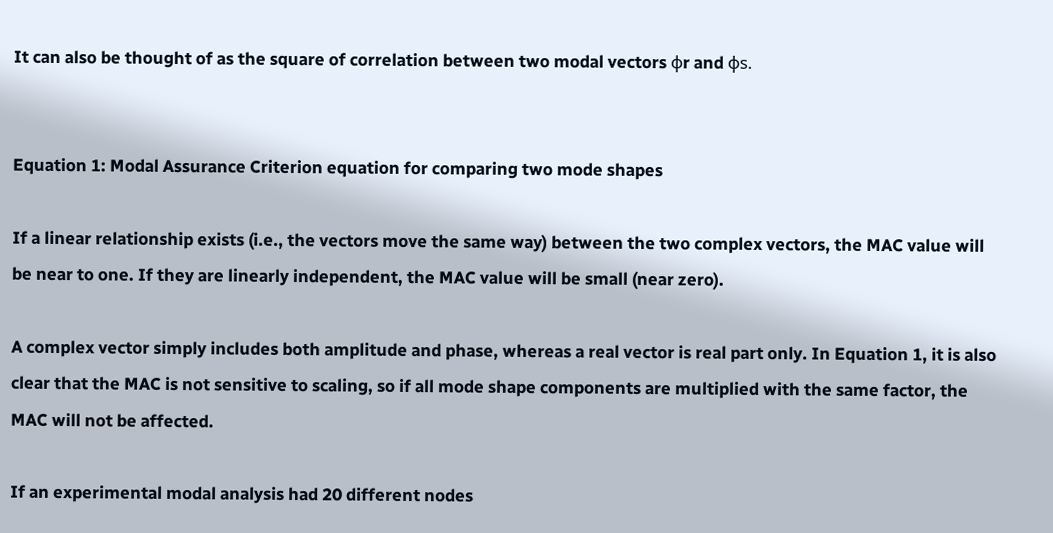It can also be thought of as the square of correlation between two modal vectors φr and φs.


Equation 1: Modal Assurance Criterion equation for comparing two mode shapes

If a linear relationship exists (i.e., the vectors move the same way) between the two complex vectors, the MAC value will be near to one. If they are linearly independent, the MAC value will be small (near zero).

A complex vector simply includes both amplitude and phase, whereas a real vector is real part only. In Equation 1, it is also clear that the MAC is not sensitive to scaling, so if all mode shape components are multiplied with the same factor, the MAC will not be affected.

If an experimental modal analysis had 20 different nodes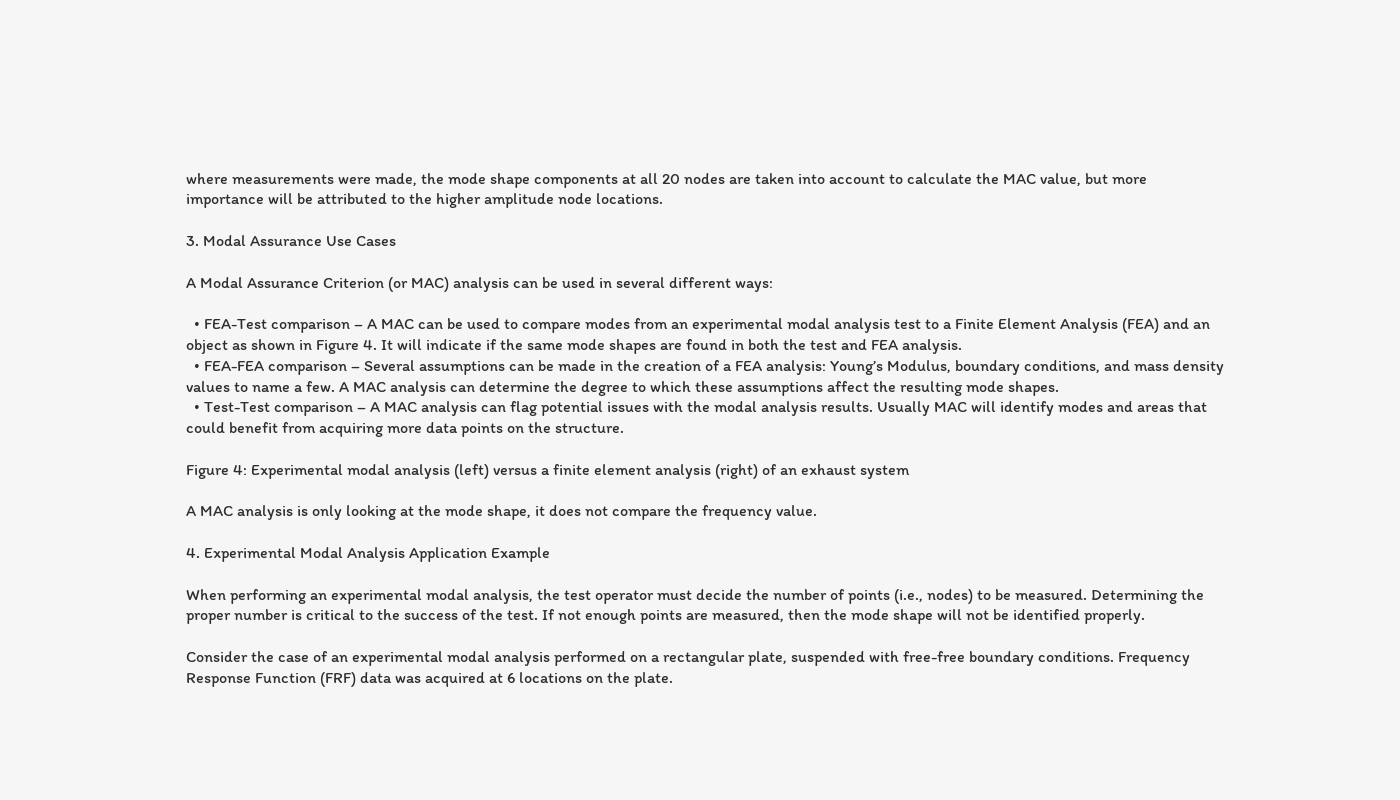where measurements were made, the mode shape components at all 20 nodes are taken into account to calculate the MAC value, but more importance will be attributed to the higher amplitude node locations.

3. Modal Assurance Use Cases

A Modal Assurance Criterion (or MAC) analysis can be used in several different ways:

  • FEA-Test comparison – A MAC can be used to compare modes from an experimental modal analysis test to a Finite Element Analysis (FEA) and an object as shown in Figure 4. It will indicate if the same mode shapes are found in both the test and FEA analysis.
  • FEA-FEA comparison – Several assumptions can be made in the creation of a FEA analysis: Young’s Modulus, boundary conditions, and mass density values to name a few. A MAC analysis can determine the degree to which these assumptions affect the resulting mode shapes.
  • Test-Test comparison – A MAC analysis can flag potential issues with the modal analysis results. Usually MAC will identify modes and areas that could benefit from acquiring more data points on the structure.

Figure 4: Experimental modal analysis (left) versus a finite element analysis (right) of an exhaust system

A MAC analysis is only looking at the mode shape, it does not compare the frequency value.

4. Experimental Modal Analysis Application Example

When performing an experimental modal analysis, the test operator must decide the number of points (i.e., nodes) to be measured. Determining the proper number is critical to the success of the test. If not enough points are measured, then the mode shape will not be identified properly.

Consider the case of an experimental modal analysis performed on a rectangular plate, suspended with free-free boundary conditions. Frequency Response Function (FRF) data was acquired at 6 locations on the plate.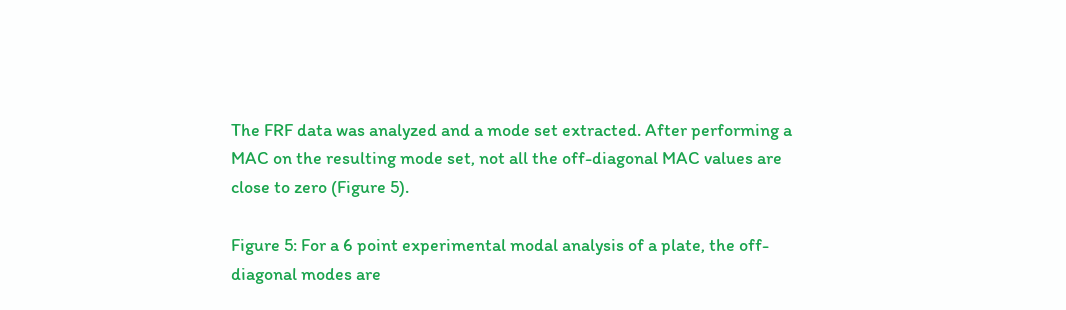The FRF data was analyzed and a mode set extracted. After performing a MAC on the resulting mode set, not all the off-diagonal MAC values are close to zero (Figure 5).

Figure 5: For a 6 point experimental modal analysis of a plate, the off-diagonal modes are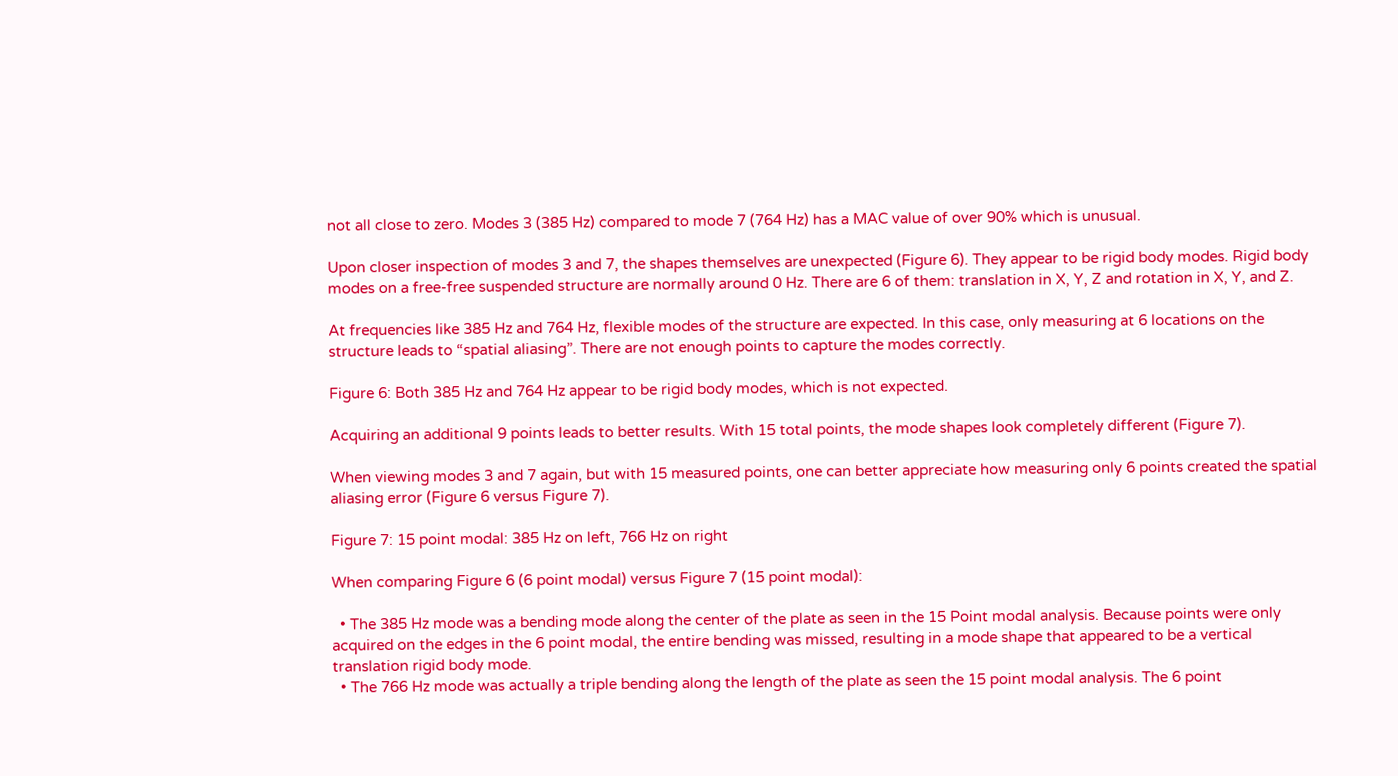not all close to zero. Modes 3 (385 Hz) compared to mode 7 (764 Hz) has a MAC value of over 90% which is unusual.

Upon closer inspection of modes 3 and 7, the shapes themselves are unexpected (Figure 6). They appear to be rigid body modes. Rigid body modes on a free-free suspended structure are normally around 0 Hz. There are 6 of them: translation in X, Y, Z and rotation in X, Y, and Z.

At frequencies like 385 Hz and 764 Hz, flexible modes of the structure are expected. In this case, only measuring at 6 locations on the structure leads to “spatial aliasing”. There are not enough points to capture the modes correctly.

Figure 6: Both 385 Hz and 764 Hz appear to be rigid body modes, which is not expected.

Acquiring an additional 9 points leads to better results. With 15 total points, the mode shapes look completely different (Figure 7).

When viewing modes 3 and 7 again, but with 15 measured points, one can better appreciate how measuring only 6 points created the spatial aliasing error (Figure 6 versus Figure 7).

Figure 7: 15 point modal: 385 Hz on left, 766 Hz on right

When comparing Figure 6 (6 point modal) versus Figure 7 (15 point modal):

  • The 385 Hz mode was a bending mode along the center of the plate as seen in the 15 Point modal analysis. Because points were only acquired on the edges in the 6 point modal, the entire bending was missed, resulting in a mode shape that appeared to be a vertical translation rigid body mode.
  • The 766 Hz mode was actually a triple bending along the length of the plate as seen the 15 point modal analysis. The 6 point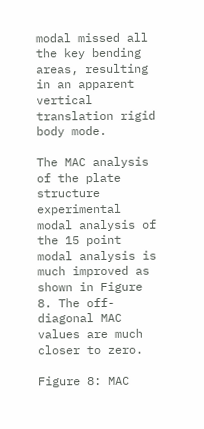modal missed all the key bending areas, resulting in an apparent vertical translation rigid body mode.

The MAC analysis of the plate structure experimental modal analysis of the 15 point modal analysis is much improved as shown in Figure 8. The off-diagonal MAC values are much closer to zero.

Figure 8: MAC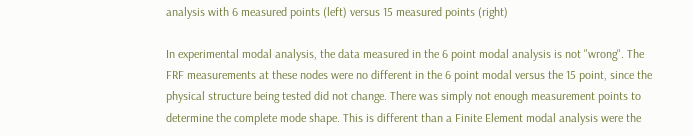analysis with 6 measured points (left) versus 15 measured points (right)

In experimental modal analysis, the data measured in the 6 point modal analysis is not "wrong". The FRF measurements at these nodes were no different in the 6 point modal versus the 15 point, since the physical structure being tested did not change. There was simply not enough measurement points to determine the complete mode shape. This is different than a Finite Element modal analysis were the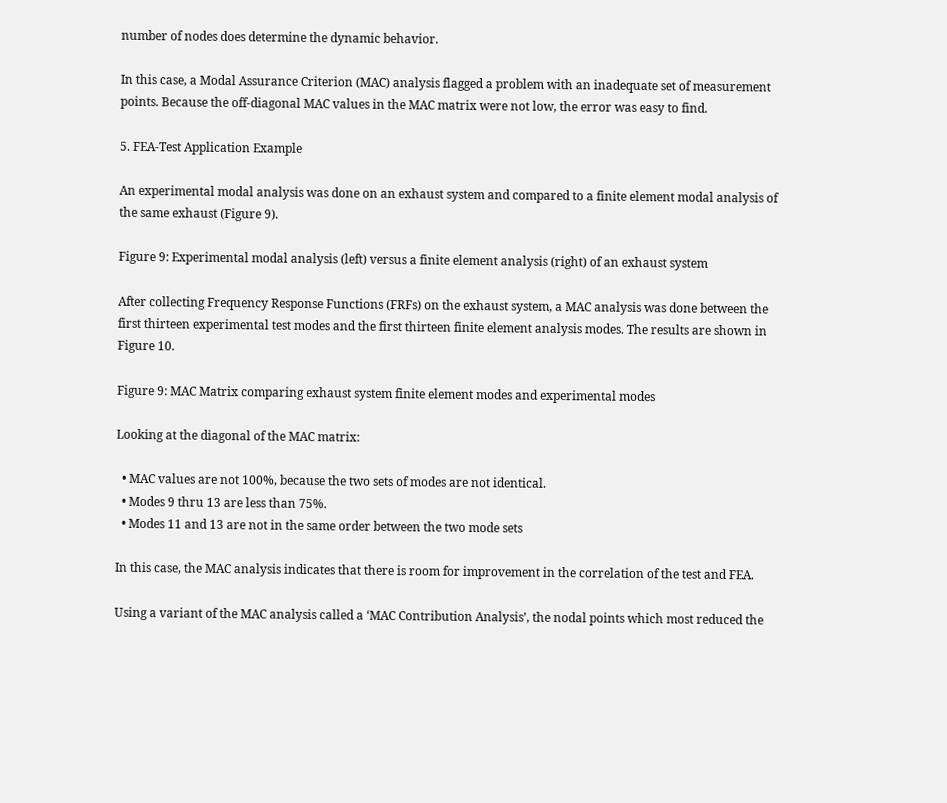number of nodes does determine the dynamic behavior.

In this case, a Modal Assurance Criterion (MAC) analysis flagged a problem with an inadequate set of measurement points. Because the off-diagonal MAC values in the MAC matrix were not low, the error was easy to find.

5. FEA-Test Application Example

An experimental modal analysis was done on an exhaust system and compared to a finite element modal analysis of the same exhaust (Figure 9).

Figure 9: Experimental modal analysis (left) versus a finite element analysis (right) of an exhaust system

After collecting Frequency Response Functions (FRFs) on the exhaust system, a MAC analysis was done between the first thirteen experimental test modes and the first thirteen finite element analysis modes. The results are shown in Figure 10.

Figure 9: MAC Matrix comparing exhaust system finite element modes and experimental modes

Looking at the diagonal of the MAC matrix:

  • MAC values are not 100%, because the two sets of modes are not identical.
  • Modes 9 thru 13 are less than 75%.
  • Modes 11 and 13 are not in the same order between the two mode sets

In this case, the MAC analysis indicates that there is room for improvement in the correlation of the test and FEA.

Using a variant of the MAC analysis called a ‘MAC Contribution Analysis’, the nodal points which most reduced the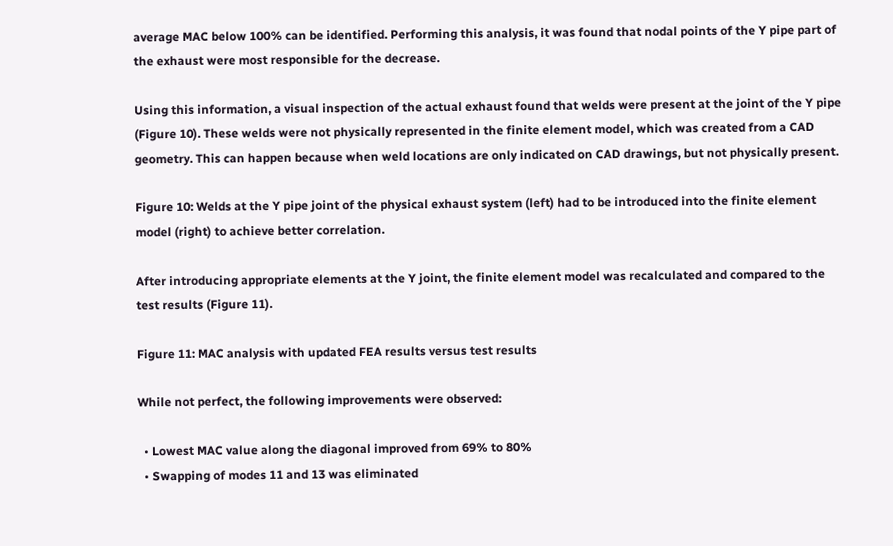average MAC below 100% can be identified. Performing this analysis, it was found that nodal points of the Y pipe part of the exhaust were most responsible for the decrease.

Using this information, a visual inspection of the actual exhaust found that welds were present at the joint of the Y pipe (Figure 10). These welds were not physically represented in the finite element model, which was created from a CAD geometry. This can happen because when weld locations are only indicated on CAD drawings, but not physically present.

Figure 10: Welds at the Y pipe joint of the physical exhaust system (left) had to be introduced into the finite element model (right) to achieve better correlation.

After introducing appropriate elements at the Y joint, the finite element model was recalculated and compared to the test results (Figure 11).

Figure 11: MAC analysis with updated FEA results versus test results

While not perfect, the following improvements were observed:

  • Lowest MAC value along the diagonal improved from 69% to 80%
  • Swapping of modes 11 and 13 was eliminated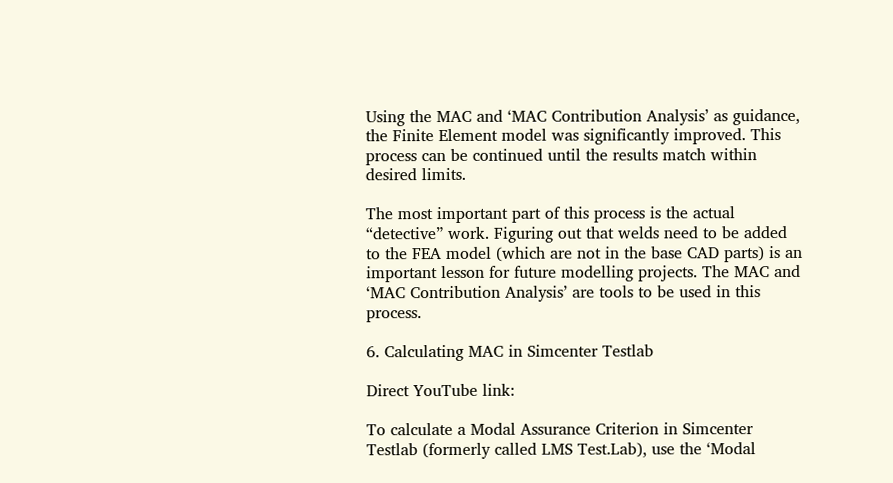Using the MAC and ‘MAC Contribution Analysis’ as guidance, the Finite Element model was significantly improved. This process can be continued until the results match within desired limits.

The most important part of this process is the actual “detective” work. Figuring out that welds need to be added to the FEA model (which are not in the base CAD parts) is an important lesson for future modelling projects. The MAC and ‘MAC Contribution Analysis’ are tools to be used in this process.

6. Calculating MAC in Simcenter Testlab

Direct YouTube link:

To calculate a Modal Assurance Criterion in Simcenter Testlab (formerly called LMS Test.Lab), use the ‘Modal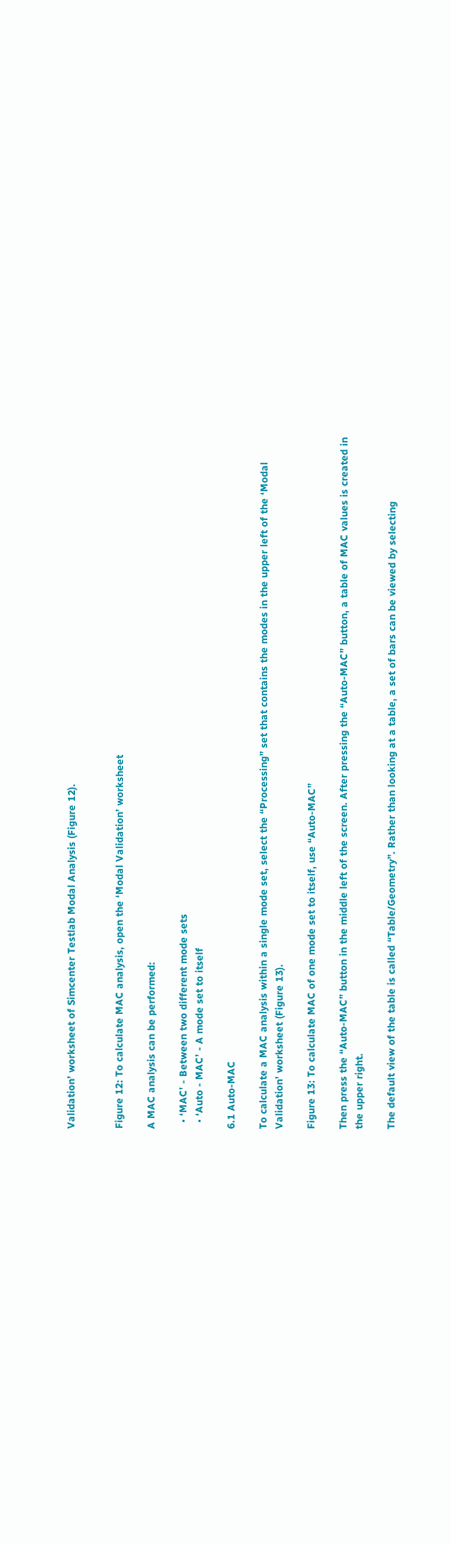Validation’ worksheet of Simcenter Testlab Modal Analysis (Figure 12).


Figure 12: To calculate MAC analysis, open the ‘Modal Validation’ worksheet

A MAC analysis can be performed:

  • ‘MAC’ - Between two different mode sets
  • ‘Auto - MAC’ - A mode set to itself

6.1 Auto-MAC

To calculate a MAC analysis within a single mode set, select the “Processing” set that contains the modes in the upper left of the ‘Modal Validation’ worksheet (Figure 13).

Figure 13: To calculate MAC of one mode set to itself, use “Auto-MAC”

Then press the “Auto-MAC” button in the middle left of the screen. After pressing the “Auto-MAC” button, a table of MAC values is created in the upper right.

The default view of the table is called “Table/Geometry”. Rather than looking at a table, a set of bars can be viewed by selecting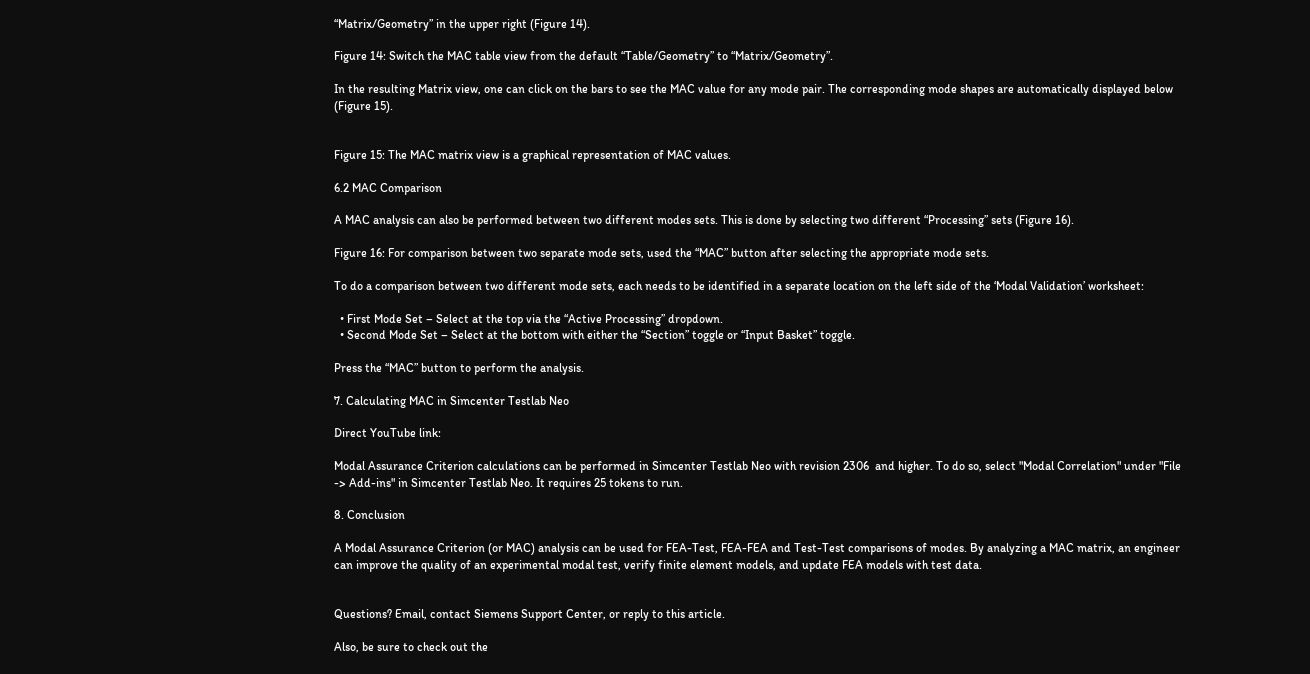“Matrix/Geometry” in the upper right (Figure 14).

Figure 14: Switch the MAC table view from the default “Table/Geometry” to “Matrix/Geometry”.

In the resulting Matrix view, one can click on the bars to see the MAC value for any mode pair. The corresponding mode shapes are automatically displayed below (Figure 15).


Figure 15: The MAC matrix view is a graphical representation of MAC values.

6.2 MAC Comparison

A MAC analysis can also be performed between two different modes sets. This is done by selecting two different “Processing” sets (Figure 16).

Figure 16: For comparison between two separate mode sets, used the “MAC” button after selecting the appropriate mode sets.

To do a comparison between two different mode sets, each needs to be identified in a separate location on the left side of the ‘Modal Validation’ worksheet:

  • First Mode Set – Select at the top via the “Active Processing” dropdown.
  • Second Mode Set – Select at the bottom with either the “Section” toggle or “Input Basket” toggle.

Press the “MAC” button to perform the analysis.

7. Calculating MAC in Simcenter Testlab Neo

Direct YouTube link:

Modal Assurance Criterion calculations can be performed in Simcenter Testlab Neo with revision 2306  and higher. To do so, select "Modal Correlation" under "File -> Add-ins" in Simcenter Testlab Neo. It requires 25 tokens to run.

8. Conclusion

A Modal Assurance Criterion (or MAC) analysis can be used for FEA-Test, FEA-FEA and Test-Test comparisons of modes. By analyzing a MAC matrix, an engineer can improve the quality of an experimental modal test, verify finite element models, and update FEA models with test data.


Questions? Email, contact Siemens Support Center, or reply to this article.

Also, be sure to check out the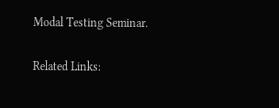Modal Testing Seminar.

Related Links: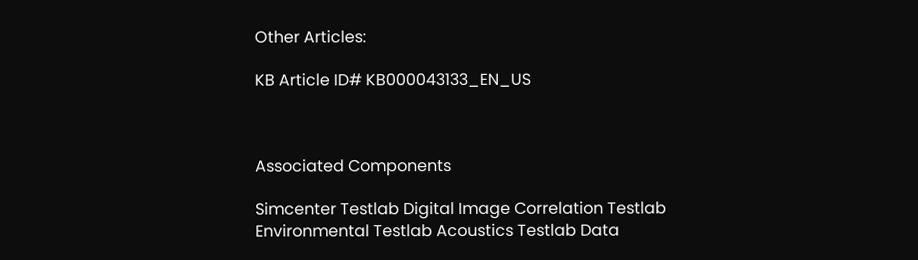Other Articles:

KB Article ID# KB000043133_EN_US



Associated Components

Simcenter Testlab Digital Image Correlation Testlab Environmental Testlab Acoustics Testlab Data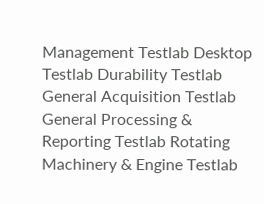Management Testlab Desktop Testlab Durability Testlab General Acquisition Testlab General Processing & Reporting Testlab Rotating Machinery & Engine Testlab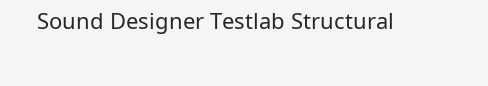Sound Designer Testlab Structural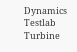Dynamics Testlab Turbine